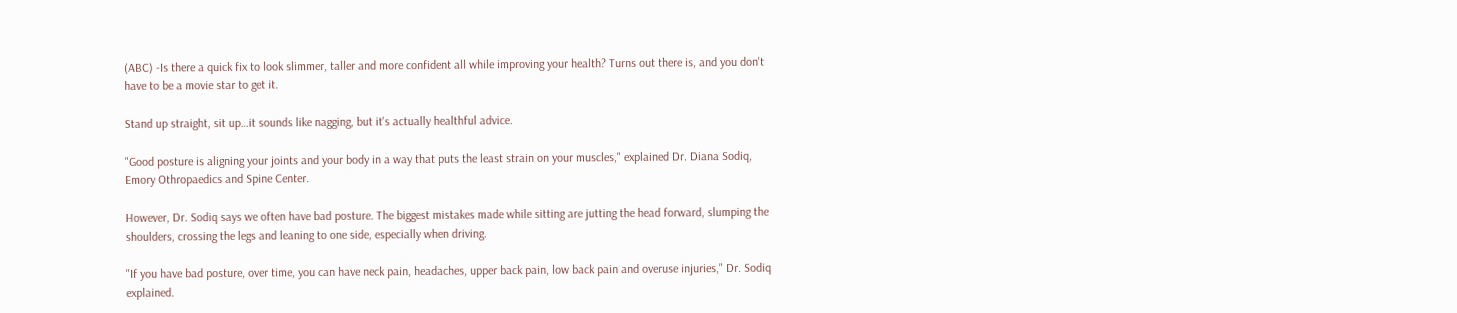(ABC) -Is there a quick fix to look slimmer, taller and more confident all while improving your health? Turns out there is, and you don't have to be a movie star to get it.

Stand up straight, sit up…it sounds like nagging, but it's actually healthful advice.

"Good posture is aligning your joints and your body in a way that puts the least strain on your muscles," explained Dr. Diana Sodiq, Emory Othropaedics and Spine Center.

However, Dr. Sodiq says we often have bad posture. The biggest mistakes made while sitting are jutting the head forward, slumping the shoulders, crossing the legs and leaning to one side, especially when driving.

"If you have bad posture, over time, you can have neck pain, headaches, upper back pain, low back pain and overuse injuries," Dr. Sodiq explained.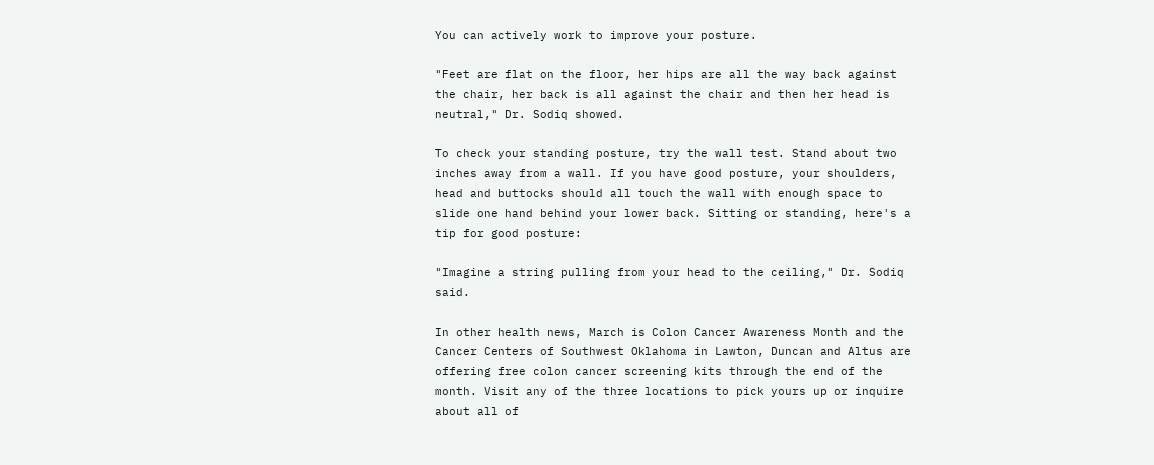You can actively work to improve your posture.

"Feet are flat on the floor, her hips are all the way back against the chair, her back is all against the chair and then her head is neutral," Dr. Sodiq showed.

To check your standing posture, try the wall test. Stand about two inches away from a wall. If you have good posture, your shoulders, head and buttocks should all touch the wall with enough space to slide one hand behind your lower back. Sitting or standing, here's a tip for good posture:

"Imagine a string pulling from your head to the ceiling," Dr. Sodiq said.

In other health news, March is Colon Cancer Awareness Month and the Cancer Centers of Southwest Oklahoma in Lawton, Duncan and Altus are offering free colon cancer screening kits through the end of the month. Visit any of the three locations to pick yours up or inquire about all of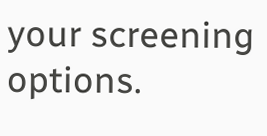your screening options.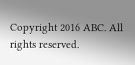Copyright 2016 ABC. All rights reserved.